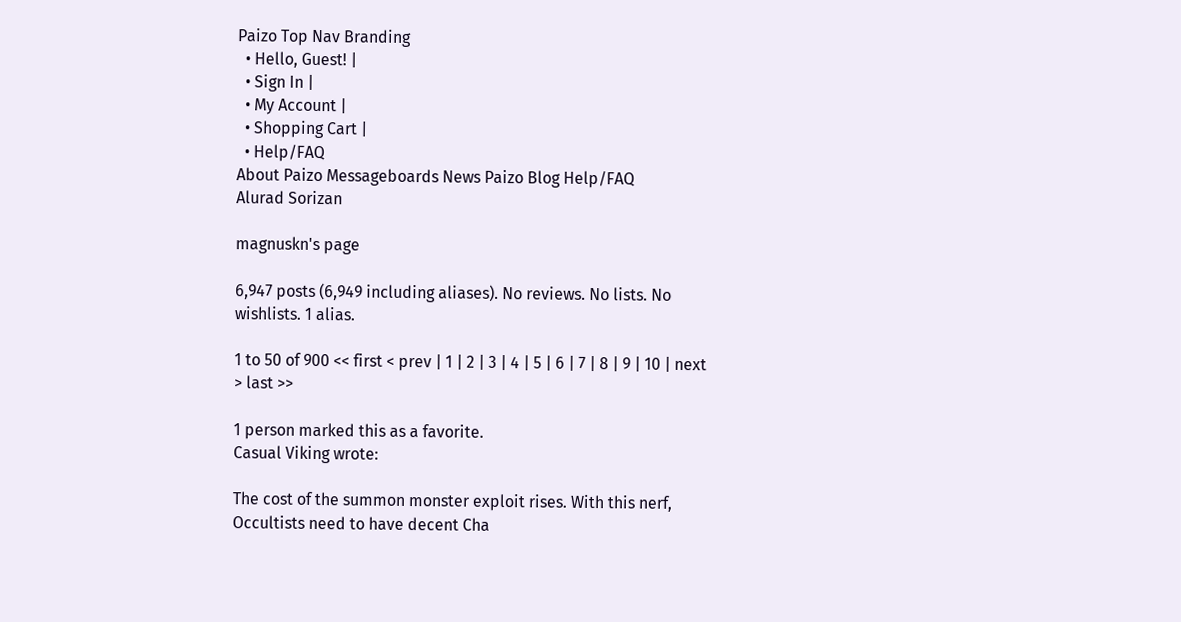Paizo Top Nav Branding
  • Hello, Guest! |
  • Sign In |
  • My Account |
  • Shopping Cart |
  • Help/FAQ
About Paizo Messageboards News Paizo Blog Help/FAQ
Alurad Sorizan

magnuskn's page

6,947 posts (6,949 including aliases). No reviews. No lists. No wishlists. 1 alias.

1 to 50 of 900 << first < prev | 1 | 2 | 3 | 4 | 5 | 6 | 7 | 8 | 9 | 10 | next > last >>

1 person marked this as a favorite.
Casual Viking wrote:

The cost of the summon monster exploit rises. With this nerf, Occultists need to have decent Cha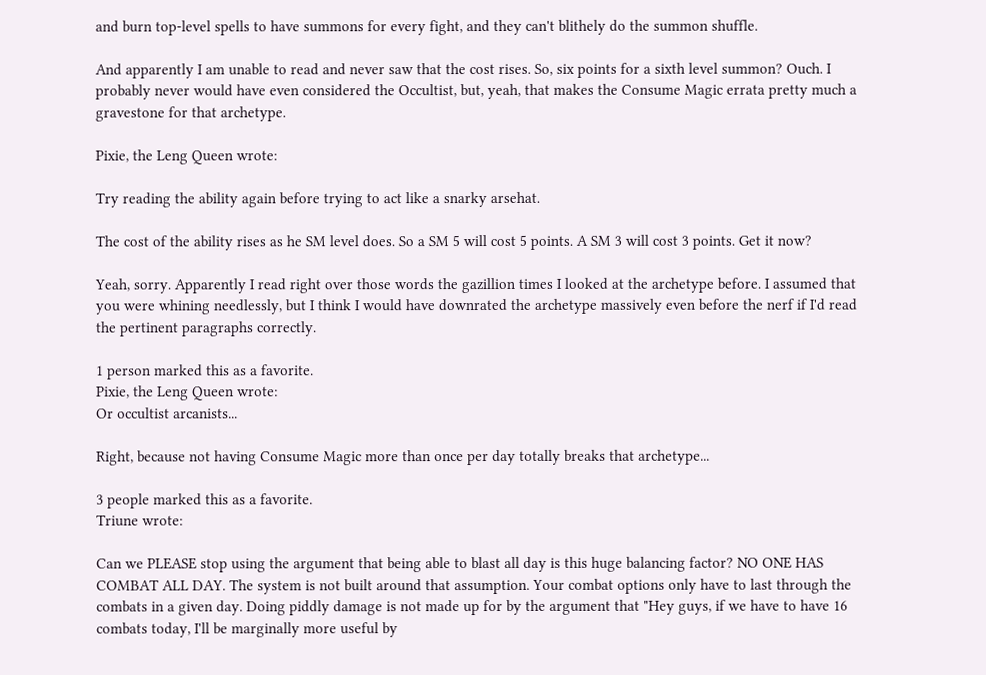and burn top-level spells to have summons for every fight, and they can't blithely do the summon shuffle.

And apparently I am unable to read and never saw that the cost rises. So, six points for a sixth level summon? Ouch. I probably never would have even considered the Occultist, but, yeah, that makes the Consume Magic errata pretty much a gravestone for that archetype.

Pixie, the Leng Queen wrote:

Try reading the ability again before trying to act like a snarky arsehat.

The cost of the ability rises as he SM level does. So a SM 5 will cost 5 points. A SM 3 will cost 3 points. Get it now?

Yeah, sorry. Apparently I read right over those words the gazillion times I looked at the archetype before. I assumed that you were whining needlessly, but I think I would have downrated the archetype massively even before the nerf if I'd read the pertinent paragraphs correctly.

1 person marked this as a favorite.
Pixie, the Leng Queen wrote:
Or occultist arcanists...

Right, because not having Consume Magic more than once per day totally breaks that archetype...

3 people marked this as a favorite.
Triune wrote:

Can we PLEASE stop using the argument that being able to blast all day is this huge balancing factor? NO ONE HAS COMBAT ALL DAY. The system is not built around that assumption. Your combat options only have to last through the combats in a given day. Doing piddly damage is not made up for by the argument that "Hey guys, if we have to have 16 combats today, I'll be marginally more useful by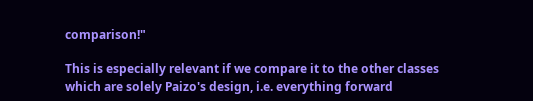comparison!"

This is especially relevant if we compare it to the other classes which are solely Paizo's design, i.e. everything forward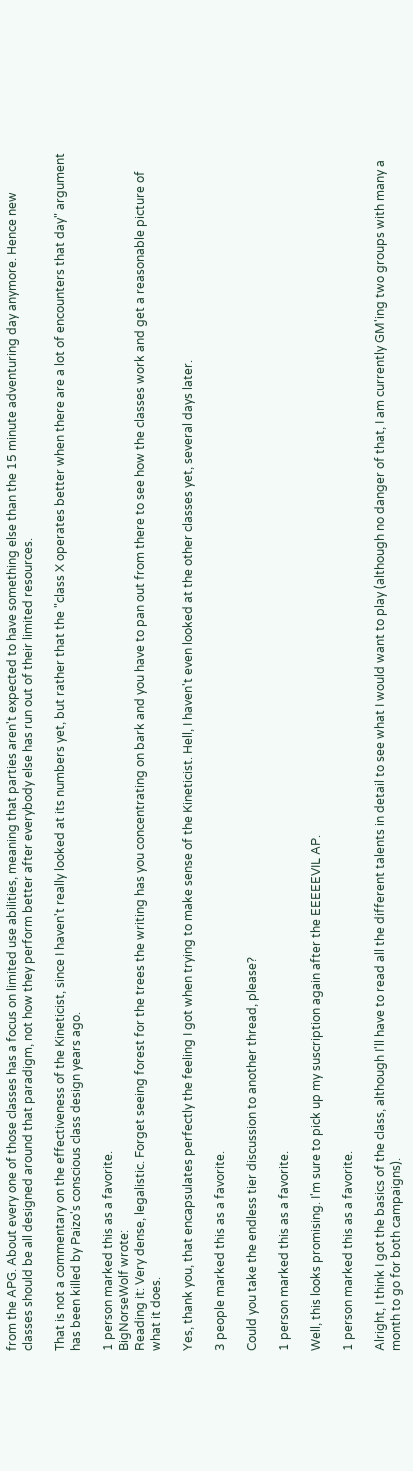from the APG. About every one of those classes has a focus on limited use abilities, meaning that parties aren't expected to have something else than the 15 minute adventuring day anymore. Hence new classes should be all designed around that paradigm, not how they perform better after everybody else has run out of their limited resources.

That is not a commentary on the effectiveness of the Kineticist, since I haven't really looked at its numbers yet, but rather that the "class X operates better when there are a lot of encounters that day" argument has been killed by Paizo's conscious class design years ago.

1 person marked this as a favorite.
BigNorseWolf wrote:
Reading it: Very dense, legalistic. Forget seeing forest for the trees the writing has you concentrating on bark and you have to pan out from there to see how the classes work and get a reasonable picture of what it does.

Yes, thank you, that encapsulates perfectly the feeling I got when trying to make sense of the Kineticist. Hell, I haven't even looked at the other classes yet, several days later.

3 people marked this as a favorite.

Could you take the endless tier discussion to another thread, please?

1 person marked this as a favorite.

Well, this looks promising. I'm sure to pick up my suscription again after the EEEEEVIL AP.

1 person marked this as a favorite.

Alright, I think I got the basics of the class, although I'll have to read all the different talents in detail to see what I would want to play (although no danger of that, I am currently GM'ing two groups with many a month to go for both campaigns).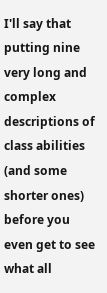I'll say that putting nine very long and complex descriptions of class abilities (and some shorter ones) before you even get to see what all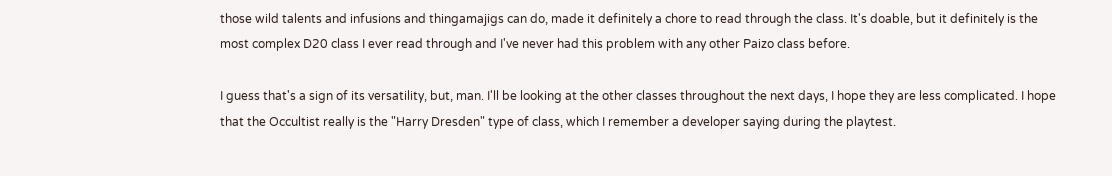those wild talents and infusions and thingamajigs can do, made it definitely a chore to read through the class. It's doable, but it definitely is the most complex D20 class I ever read through and I've never had this problem with any other Paizo class before.

I guess that's a sign of its versatility, but, man. I'll be looking at the other classes throughout the next days, I hope they are less complicated. I hope that the Occultist really is the "Harry Dresden" type of class, which I remember a developer saying during the playtest.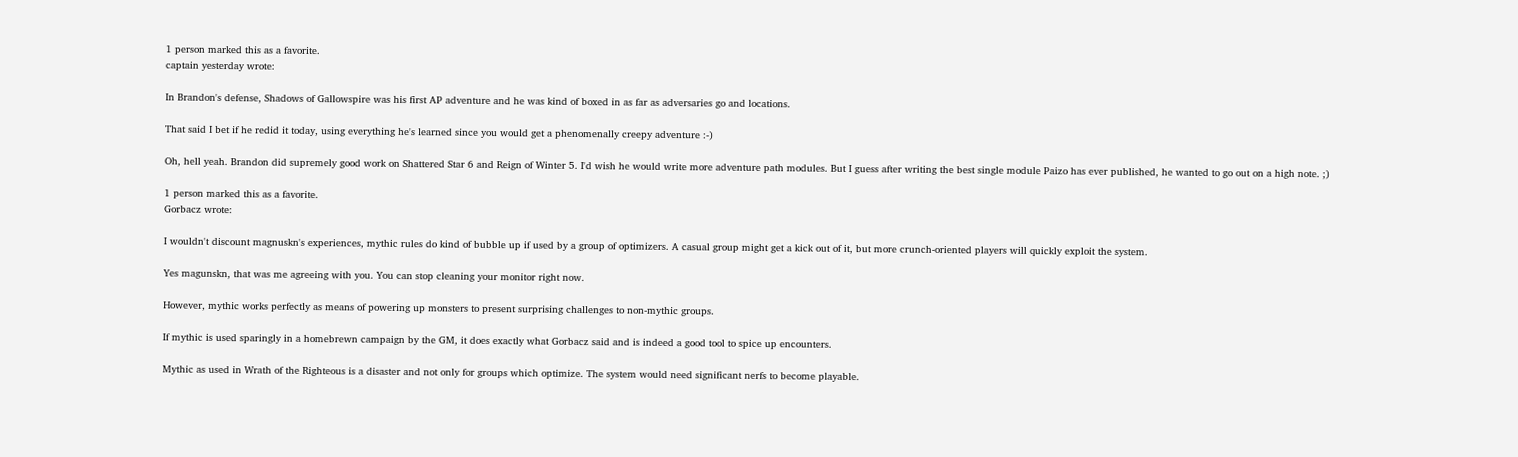1 person marked this as a favorite.
captain yesterday wrote:

In Brandon's defense, Shadows of Gallowspire was his first AP adventure and he was kind of boxed in as far as adversaries go and locations.

That said I bet if he redid it today, using everything he's learned since you would get a phenomenally creepy adventure :-)

Oh, hell yeah. Brandon did supremely good work on Shattered Star 6 and Reign of Winter 5. I'd wish he would write more adventure path modules. But I guess after writing the best single module Paizo has ever published, he wanted to go out on a high note. ;)

1 person marked this as a favorite.
Gorbacz wrote:

I wouldn't discount magnuskn's experiences, mythic rules do kind of bubble up if used by a group of optimizers. A casual group might get a kick out of it, but more crunch-oriented players will quickly exploit the system.

Yes magunskn, that was me agreeing with you. You can stop cleaning your monitor right now.

However, mythic works perfectly as means of powering up monsters to present surprising challenges to non-mythic groups.

If mythic is used sparingly in a homebrewn campaign by the GM, it does exactly what Gorbacz said and is indeed a good tool to spice up encounters.

Mythic as used in Wrath of the Righteous is a disaster and not only for groups which optimize. The system would need significant nerfs to become playable.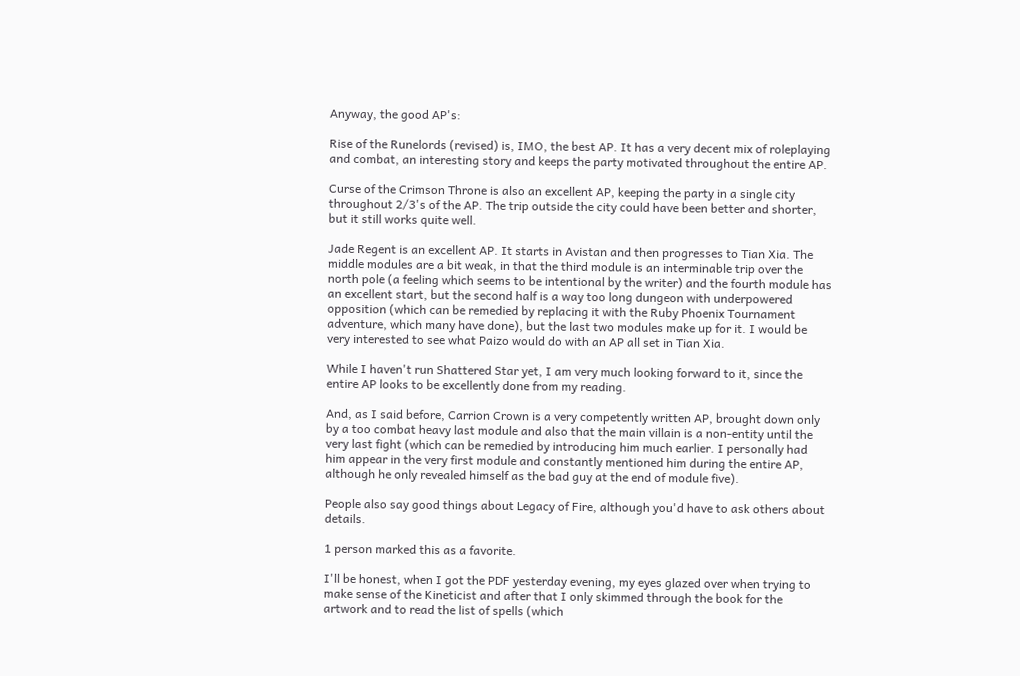Anyway, the good AP's:

Rise of the Runelords (revised) is, IMO, the best AP. It has a very decent mix of roleplaying and combat, an interesting story and keeps the party motivated throughout the entire AP.

Curse of the Crimson Throne is also an excellent AP, keeping the party in a single city throughout 2/3's of the AP. The trip outside the city could have been better and shorter, but it still works quite well.

Jade Regent is an excellent AP. It starts in Avistan and then progresses to Tian Xia. The middle modules are a bit weak, in that the third module is an interminable trip over the north pole (a feeling which seems to be intentional by the writer) and the fourth module has an excellent start, but the second half is a way too long dungeon with underpowered opposition (which can be remedied by replacing it with the Ruby Phoenix Tournament adventure, which many have done), but the last two modules make up for it. I would be very interested to see what Paizo would do with an AP all set in Tian Xia.

While I haven't run Shattered Star yet, I am very much looking forward to it, since the entire AP looks to be excellently done from my reading.

And, as I said before, Carrion Crown is a very competently written AP, brought down only by a too combat heavy last module and also that the main villain is a non-entity until the very last fight (which can be remedied by introducing him much earlier. I personally had him appear in the very first module and constantly mentioned him during the entire AP, although he only revealed himself as the bad guy at the end of module five).

People also say good things about Legacy of Fire, although you'd have to ask others about details.

1 person marked this as a favorite.

I'll be honest, when I got the PDF yesterday evening, my eyes glazed over when trying to make sense of the Kineticist and after that I only skimmed through the book for the artwork and to read the list of spells (which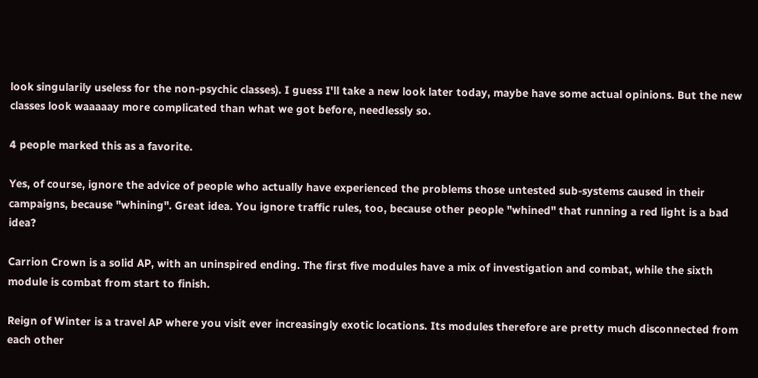look singularily useless for the non-psychic classes). I guess I'll take a new look later today, maybe have some actual opinions. But the new classes look waaaaay more complicated than what we got before, needlessly so.

4 people marked this as a favorite.

Yes, of course, ignore the advice of people who actually have experienced the problems those untested sub-systems caused in their campaigns, because "whining". Great idea. You ignore traffic rules, too, because other people "whined" that running a red light is a bad idea?

Carrion Crown is a solid AP, with an uninspired ending. The first five modules have a mix of investigation and combat, while the sixth module is combat from start to finish.

Reign of Winter is a travel AP where you visit ever increasingly exotic locations. Its modules therefore are pretty much disconnected from each other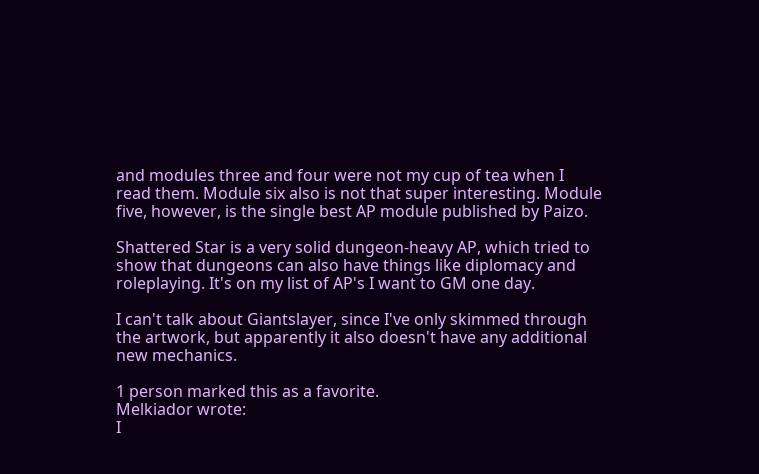and modules three and four were not my cup of tea when I read them. Module six also is not that super interesting. Module five, however, is the single best AP module published by Paizo.

Shattered Star is a very solid dungeon-heavy AP, which tried to show that dungeons can also have things like diplomacy and roleplaying. It's on my list of AP's I want to GM one day.

I can't talk about Giantslayer, since I've only skimmed through the artwork, but apparently it also doesn't have any additional new mechanics.

1 person marked this as a favorite.
Melkiador wrote:
I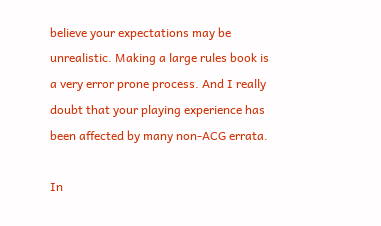believe your expectations may be unrealistic. Making a large rules book is a very error prone process. And I really doubt that your playing experience has been affected by many non-ACG errata.

In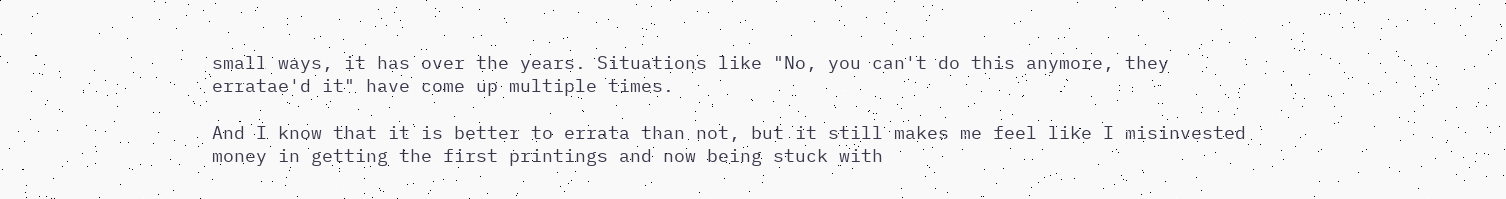small ways, it has over the years. Situations like "No, you can't do this anymore, they erratae'd it" have come up multiple times.

And I know that it is better to errata than not, but it still makes me feel like I misinvested money in getting the first printings and now being stuck with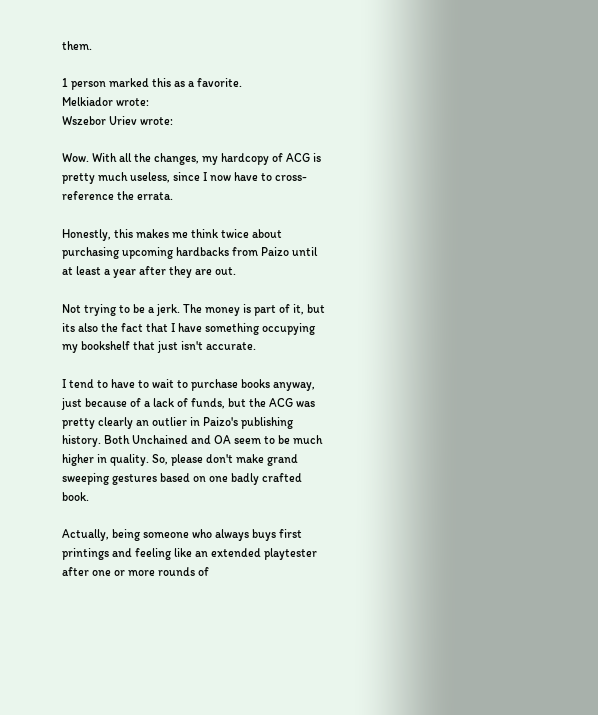them.

1 person marked this as a favorite.
Melkiador wrote:
Wszebor Uriev wrote:

Wow. With all the changes, my hardcopy of ACG is pretty much useless, since I now have to cross-reference the errata.

Honestly, this makes me think twice about purchasing upcoming hardbacks from Paizo until at least a year after they are out.

Not trying to be a jerk. The money is part of it, but its also the fact that I have something occupying my bookshelf that just isn't accurate.

I tend to have to wait to purchase books anyway, just because of a lack of funds, but the ACG was pretty clearly an outlier in Paizo's publishing history. Both Unchained and OA seem to be much higher in quality. So, please don't make grand sweeping gestures based on one badly crafted book.

Actually, being someone who always buys first printings and feeling like an extended playtester after one or more rounds of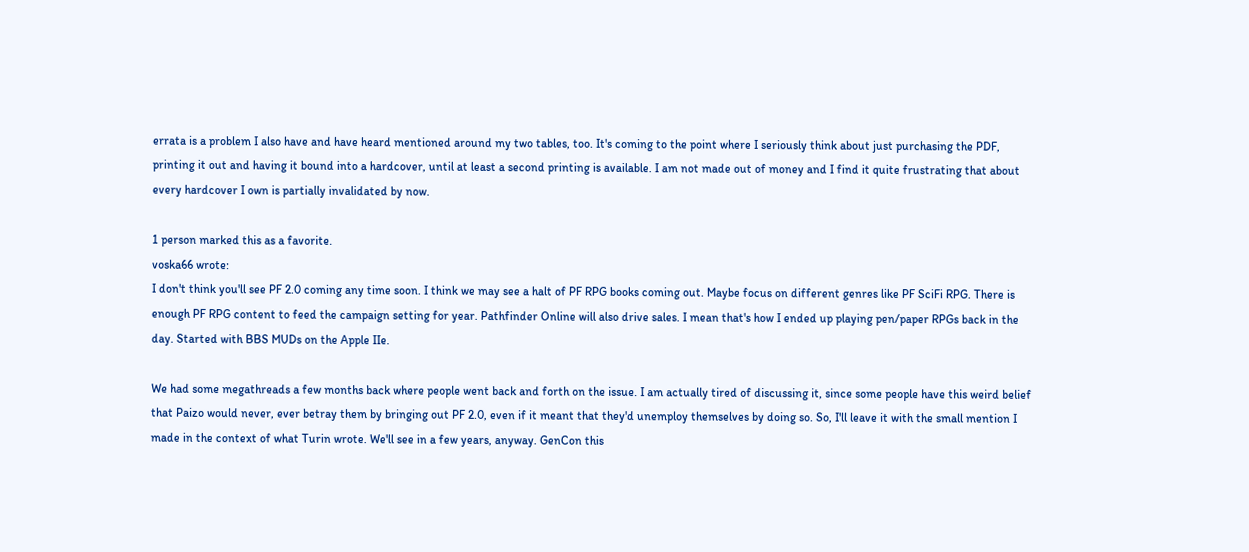errata is a problem I also have and have heard mentioned around my two tables, too. It's coming to the point where I seriously think about just purchasing the PDF, printing it out and having it bound into a hardcover, until at least a second printing is available. I am not made out of money and I find it quite frustrating that about every hardcover I own is partially invalidated by now.

1 person marked this as a favorite.
voska66 wrote:
I don't think you'll see PF 2.0 coming any time soon. I think we may see a halt of PF RPG books coming out. Maybe focus on different genres like PF SciFi RPG. There is enough PF RPG content to feed the campaign setting for year. Pathfinder Online will also drive sales. I mean that's how I ended up playing pen/paper RPGs back in the day. Started with BBS MUDs on the Apple IIe.

We had some megathreads a few months back where people went back and forth on the issue. I am actually tired of discussing it, since some people have this weird belief that Paizo would never, ever betray them by bringing out PF 2.0, even if it meant that they'd unemploy themselves by doing so. So, I'll leave it with the small mention I made in the context of what Turin wrote. We'll see in a few years, anyway. GenCon this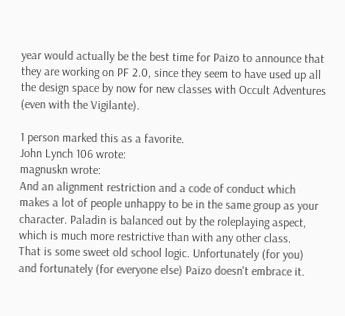year would actually be the best time for Paizo to announce that they are working on PF 2.0, since they seem to have used up all the design space by now for new classes with Occult Adventures (even with the Vigilante).

1 person marked this as a favorite.
John Lynch 106 wrote:
magnuskn wrote:
And an alignment restriction and a code of conduct which makes a lot of people unhappy to be in the same group as your character. Paladin is balanced out by the roleplaying aspect, which is much more restrictive than with any other class.
That is some sweet old school logic. Unfortunately (for you) and fortunately (for everyone else) Paizo doesn't embrace it.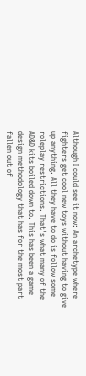Although I could see it now: An archetype where fighters get cool new toys without having to give up anything. All they have to do is follow some roleplay restrictions. That's what many of the AD&D kits boiled down to. This has been a game design methodology that has for the most part fallen out of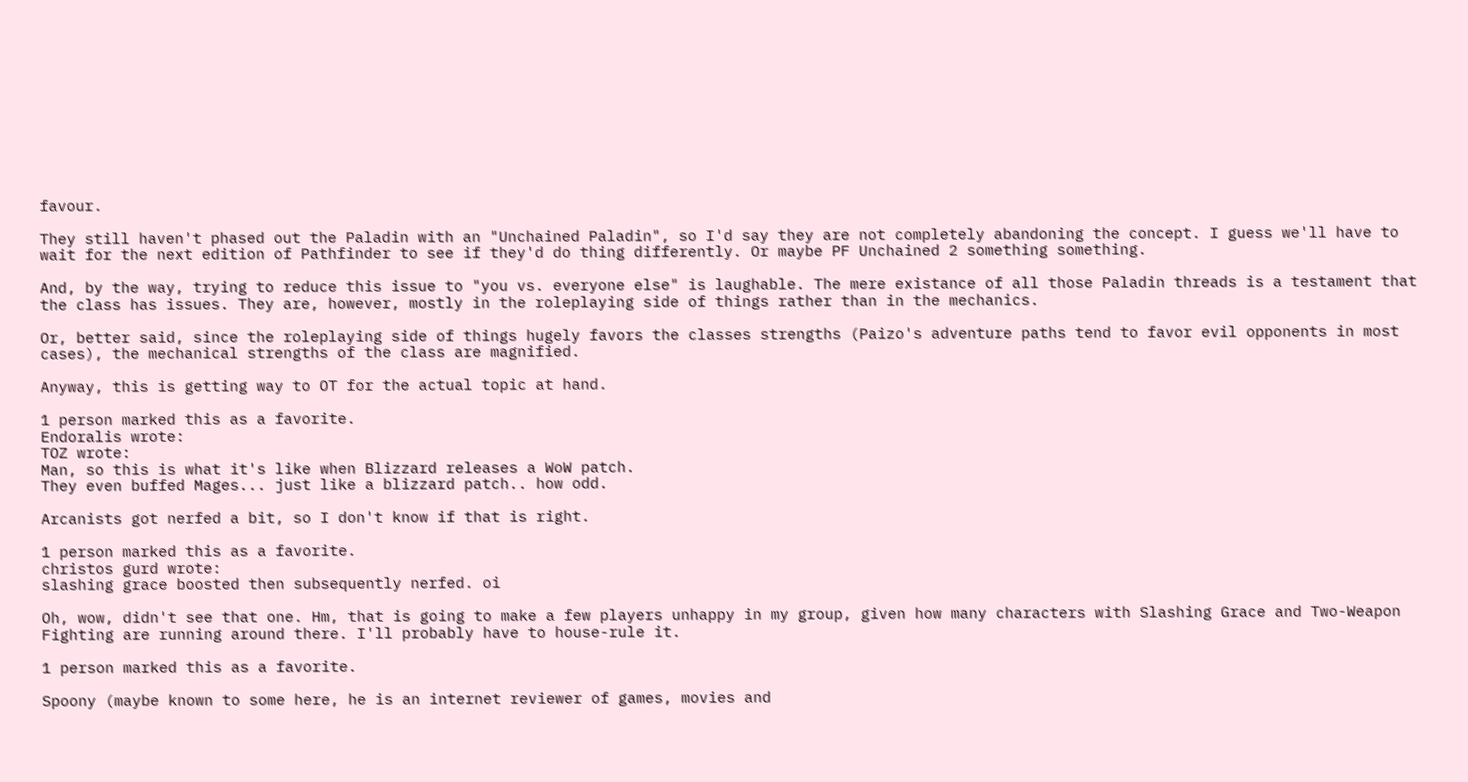favour.

They still haven't phased out the Paladin with an "Unchained Paladin", so I'd say they are not completely abandoning the concept. I guess we'll have to wait for the next edition of Pathfinder to see if they'd do thing differently. Or maybe PF Unchained 2 something something.

And, by the way, trying to reduce this issue to "you vs. everyone else" is laughable. The mere existance of all those Paladin threads is a testament that the class has issues. They are, however, mostly in the roleplaying side of things rather than in the mechanics.

Or, better said, since the roleplaying side of things hugely favors the classes strengths (Paizo's adventure paths tend to favor evil opponents in most cases), the mechanical strengths of the class are magnified.

Anyway, this is getting way to OT for the actual topic at hand.

1 person marked this as a favorite.
Endoralis wrote:
TOZ wrote:
Man, so this is what it's like when Blizzard releases a WoW patch.
They even buffed Mages... just like a blizzard patch.. how odd.

Arcanists got nerfed a bit, so I don't know if that is right.

1 person marked this as a favorite.
christos gurd wrote:
slashing grace boosted then subsequently nerfed. oi

Oh, wow, didn't see that one. Hm, that is going to make a few players unhappy in my group, given how many characters with Slashing Grace and Two-Weapon Fighting are running around there. I'll probably have to house-rule it.

1 person marked this as a favorite.

Spoony (maybe known to some here, he is an internet reviewer of games, movies and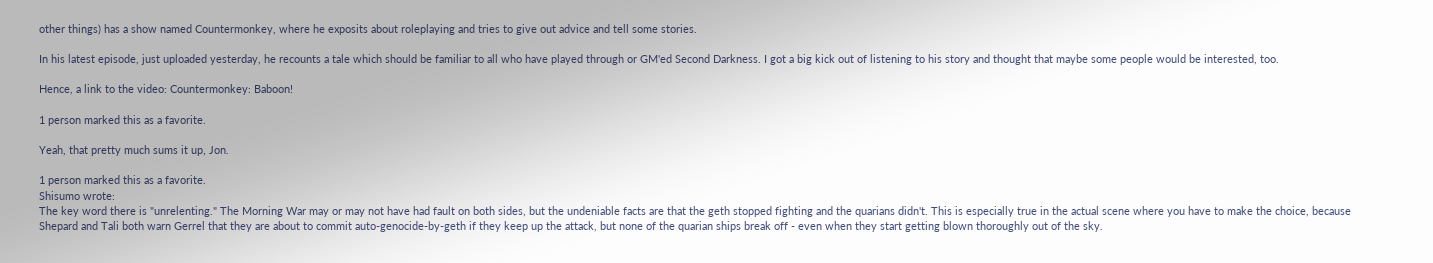other things) has a show named Countermonkey, where he exposits about roleplaying and tries to give out advice and tell some stories.

In his latest episode, just uploaded yesterday, he recounts a tale which should be familiar to all who have played through or GM'ed Second Darkness. I got a big kick out of listening to his story and thought that maybe some people would be interested, too.

Hence, a link to the video: Countermonkey: Baboon!

1 person marked this as a favorite.

Yeah, that pretty much sums it up, Jon.

1 person marked this as a favorite.
Shisumo wrote:
The key word there is "unrelenting." The Morning War may or may not have had fault on both sides, but the undeniable facts are that the geth stopped fighting and the quarians didn't. This is especially true in the actual scene where you have to make the choice, because Shepard and Tali both warn Gerrel that they are about to commit auto-genocide-by-geth if they keep up the attack, but none of the quarian ships break off - even when they start getting blown thoroughly out of the sky.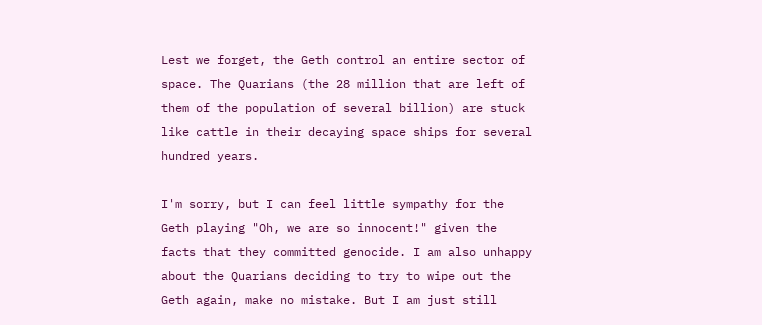Lest we forget, the Geth control an entire sector of space. The Quarians (the 28 million that are left of them of the population of several billion) are stuck like cattle in their decaying space ships for several hundred years.

I'm sorry, but I can feel little sympathy for the Geth playing "Oh, we are so innocent!" given the facts that they committed genocide. I am also unhappy about the Quarians deciding to try to wipe out the Geth again, make no mistake. But I am just still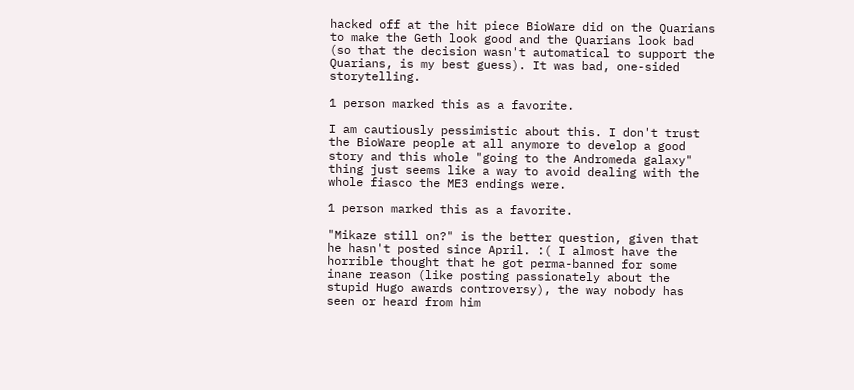hacked off at the hit piece BioWare did on the Quarians to make the Geth look good and the Quarians look bad (so that the decision wasn't automatical to support the Quarians, is my best guess). It was bad, one-sided storytelling.

1 person marked this as a favorite.

I am cautiously pessimistic about this. I don't trust the BioWare people at all anymore to develop a good story and this whole "going to the Andromeda galaxy" thing just seems like a way to avoid dealing with the whole fiasco the ME3 endings were.

1 person marked this as a favorite.

"Mikaze still on?" is the better question, given that he hasn't posted since April. :( I almost have the horrible thought that he got perma-banned for some inane reason (like posting passionately about the stupid Hugo awards controversy), the way nobody has seen or heard from him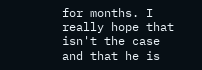for months. I really hope that isn't the case and that he is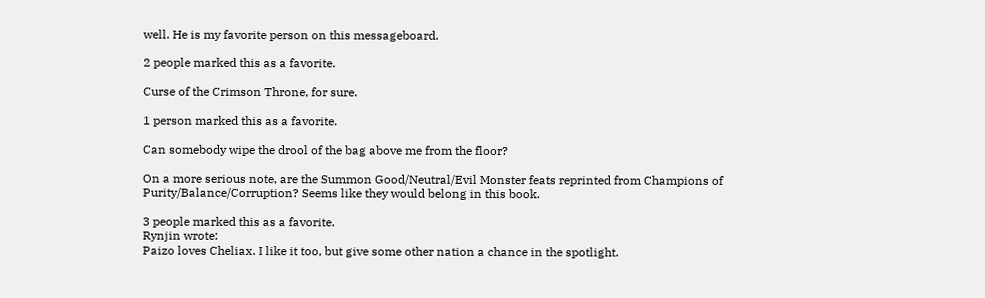well. He is my favorite person on this messageboard.

2 people marked this as a favorite.

Curse of the Crimson Throne, for sure.

1 person marked this as a favorite.

Can somebody wipe the drool of the bag above me from the floor?

On a more serious note, are the Summon Good/Neutral/Evil Monster feats reprinted from Champions of Purity/Balance/Corruption? Seems like they would belong in this book.

3 people marked this as a favorite.
Rynjin wrote:
Paizo loves Cheliax. I like it too, but give some other nation a chance in the spotlight.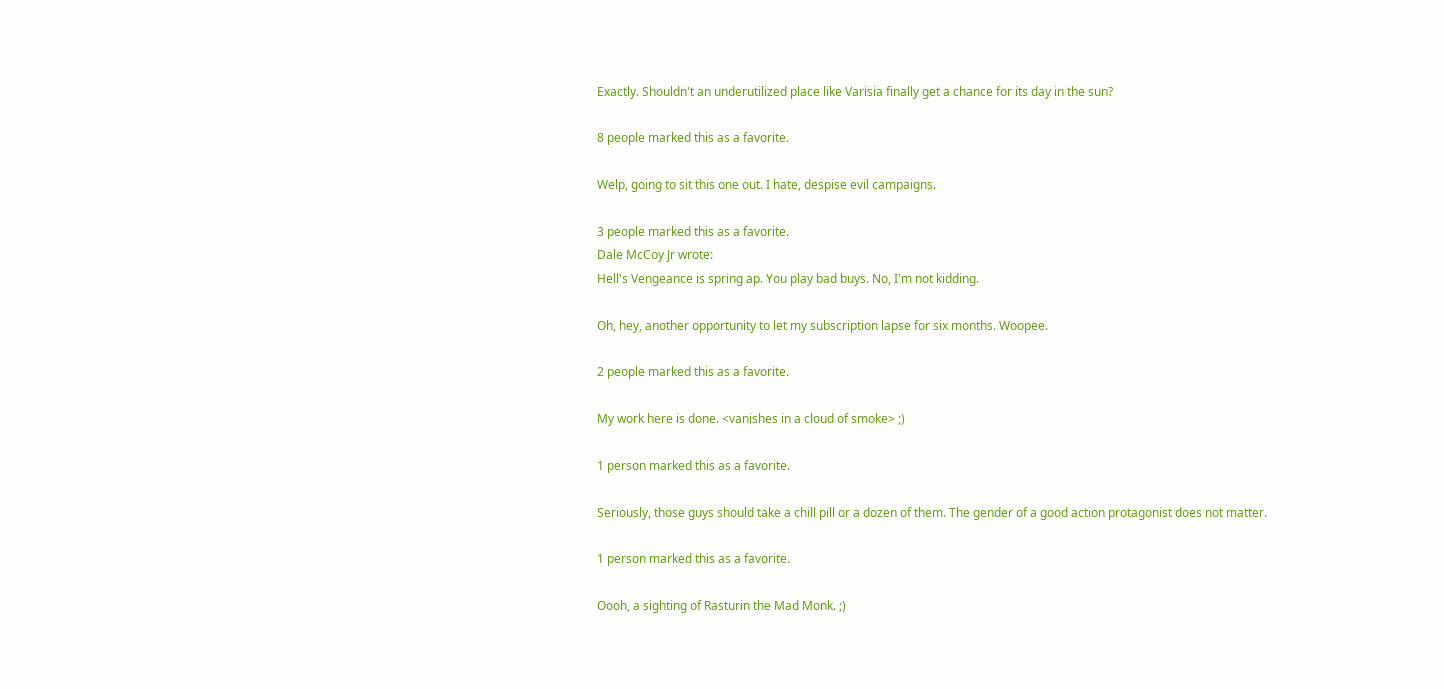Exactly. Shouldn't an underutilized place like Varisia finally get a chance for its day in the sun?

8 people marked this as a favorite.

Welp, going to sit this one out. I hate, despise evil campaigns.

3 people marked this as a favorite.
Dale McCoy Jr wrote:
Hell's Vengeance is spring ap. You play bad buys. No, I'm not kidding.

Oh, hey, another opportunity to let my subscription lapse for six months. Woopee.

2 people marked this as a favorite.

My work here is done. <vanishes in a cloud of smoke> ;)

1 person marked this as a favorite.

Seriously, those guys should take a chill pill or a dozen of them. The gender of a good action protagonist does not matter.

1 person marked this as a favorite.

Oooh, a sighting of Rasturin the Mad Monk. ;)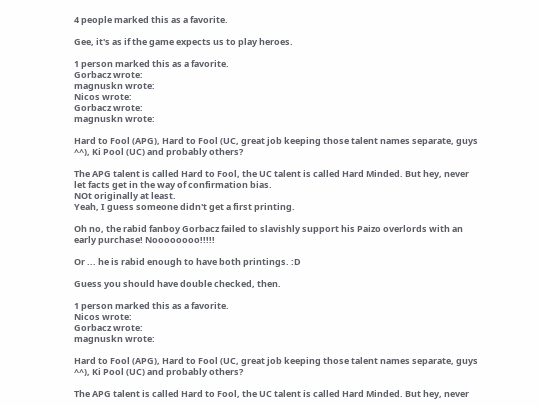4 people marked this as a favorite.

Gee, it's as if the game expects us to play heroes.

1 person marked this as a favorite.
Gorbacz wrote:
magnuskn wrote:
Nicos wrote:
Gorbacz wrote:
magnuskn wrote:

Hard to Fool (APG), Hard to Fool (UC, great job keeping those talent names separate, guys ^^), Ki Pool (UC) and probably others?

The APG talent is called Hard to Fool, the UC talent is called Hard Minded. But hey, never let facts get in the way of confirmation bias.
NOt originally at least.
Yeah, I guess someone didn't get a first printing.

Oh no, the rabid fanboy Gorbacz failed to slavishly support his Paizo overlords with an early purchase! Noooooooo!!!!!

Or ... he is rabid enough to have both printings. :D

Guess you should have double checked, then.

1 person marked this as a favorite.
Nicos wrote:
Gorbacz wrote:
magnuskn wrote:

Hard to Fool (APG), Hard to Fool (UC, great job keeping those talent names separate, guys ^^), Ki Pool (UC) and probably others?

The APG talent is called Hard to Fool, the UC talent is called Hard Minded. But hey, never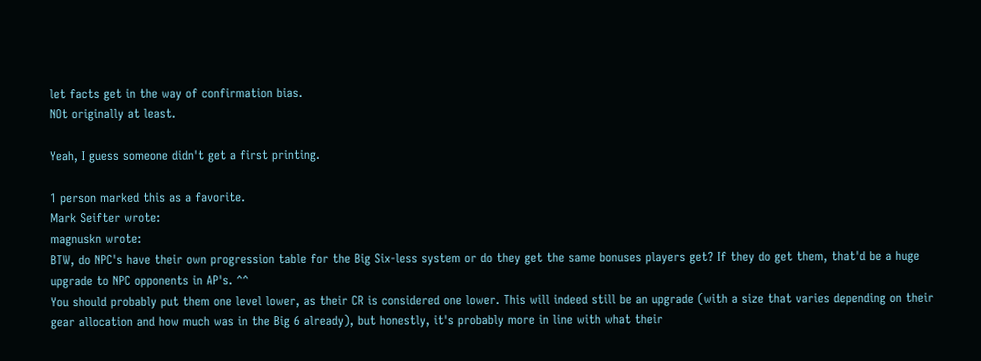let facts get in the way of confirmation bias.
NOt originally at least.

Yeah, I guess someone didn't get a first printing.

1 person marked this as a favorite.
Mark Seifter wrote:
magnuskn wrote:
BTW, do NPC's have their own progression table for the Big Six-less system or do they get the same bonuses players get? If they do get them, that'd be a huge upgrade to NPC opponents in AP's. ^^
You should probably put them one level lower, as their CR is considered one lower. This will indeed still be an upgrade (with a size that varies depending on their gear allocation and how much was in the Big 6 already), but honestly, it's probably more in line with what their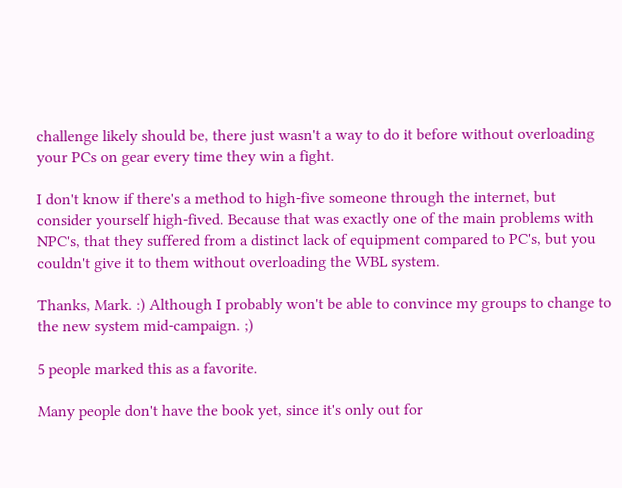challenge likely should be, there just wasn't a way to do it before without overloading your PCs on gear every time they win a fight.

I don't know if there's a method to high-five someone through the internet, but consider yourself high-fived. Because that was exactly one of the main problems with NPC's, that they suffered from a distinct lack of equipment compared to PC's, but you couldn't give it to them without overloading the WBL system.

Thanks, Mark. :) Although I probably won't be able to convince my groups to change to the new system mid-campaign. ;)

5 people marked this as a favorite.

Many people don't have the book yet, since it's only out for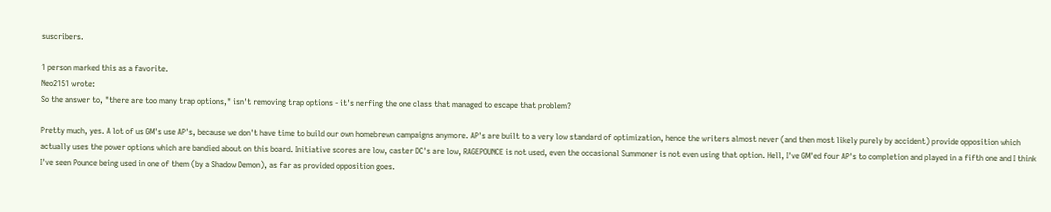suscribers.

1 person marked this as a favorite.
Neo2151 wrote:
So the answer to, "there are too many trap options," isn't removing trap options - it's nerfing the one class that managed to escape that problem?

Pretty much, yes. A lot of us GM's use AP's, because we don't have time to build our own homebrewn campaigns anymore. AP's are built to a very low standard of optimization, hence the writers almost never (and then most likely purely by accident) provide opposition which actually uses the power options which are bandied about on this board. Initiative scores are low, caster DC's are low, RAGEPOUNCE is not used, even the occasional Summoner is not even using that option. Hell, I've GM'ed four AP's to completion and played in a fifth one and I think I've seen Pounce being used in one of them (by a Shadow Demon), as far as provided opposition goes.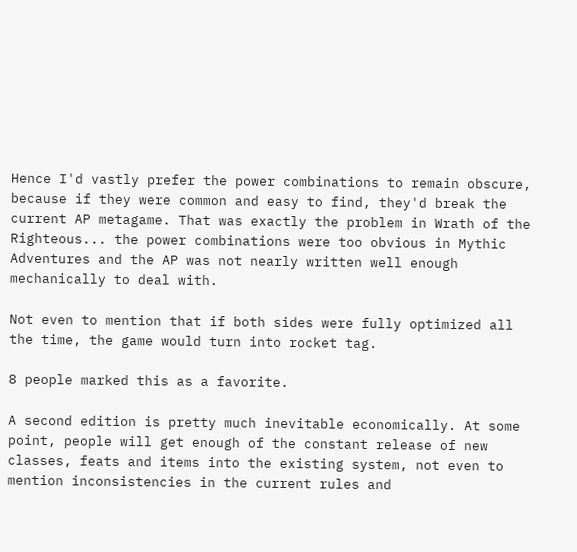Hence I'd vastly prefer the power combinations to remain obscure, because if they were common and easy to find, they'd break the current AP metagame. That was exactly the problem in Wrath of the Righteous... the power combinations were too obvious in Mythic Adventures and the AP was not nearly written well enough mechanically to deal with.

Not even to mention that if both sides were fully optimized all the time, the game would turn into rocket tag.

8 people marked this as a favorite.

A second edition is pretty much inevitable economically. At some point, people will get enough of the constant release of new classes, feats and items into the existing system, not even to mention inconsistencies in the current rules and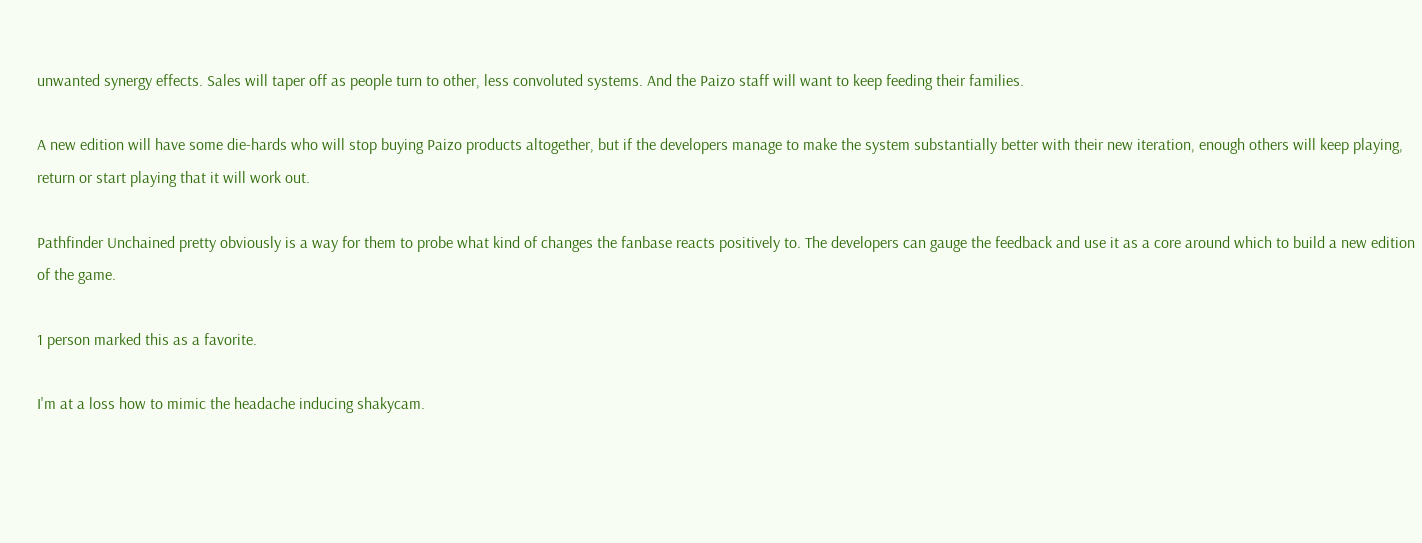unwanted synergy effects. Sales will taper off as people turn to other, less convoluted systems. And the Paizo staff will want to keep feeding their families.

A new edition will have some die-hards who will stop buying Paizo products altogether, but if the developers manage to make the system substantially better with their new iteration, enough others will keep playing, return or start playing that it will work out.

Pathfinder Unchained pretty obviously is a way for them to probe what kind of changes the fanbase reacts positively to. The developers can gauge the feedback and use it as a core around which to build a new edition of the game.

1 person marked this as a favorite.

I'm at a loss how to mimic the headache inducing shakycam.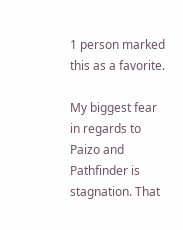1 person marked this as a favorite.

My biggest fear in regards to Paizo and Pathfinder is stagnation. That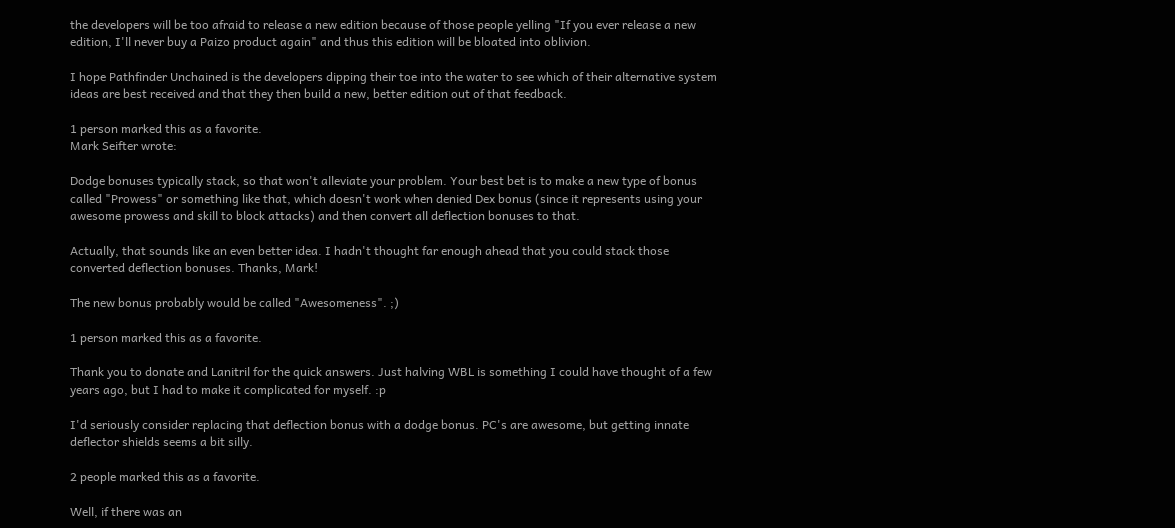the developers will be too afraid to release a new edition because of those people yelling "If you ever release a new edition, I'll never buy a Paizo product again" and thus this edition will be bloated into oblivion.

I hope Pathfinder Unchained is the developers dipping their toe into the water to see which of their alternative system ideas are best received and that they then build a new, better edition out of that feedback.

1 person marked this as a favorite.
Mark Seifter wrote:

Dodge bonuses typically stack, so that won't alleviate your problem. Your best bet is to make a new type of bonus called "Prowess" or something like that, which doesn't work when denied Dex bonus (since it represents using your awesome prowess and skill to block attacks) and then convert all deflection bonuses to that.

Actually, that sounds like an even better idea. I hadn't thought far enough ahead that you could stack those converted deflection bonuses. Thanks, Mark!

The new bonus probably would be called "Awesomeness". ;)

1 person marked this as a favorite.

Thank you to donate and Lanitril for the quick answers. Just halving WBL is something I could have thought of a few years ago, but I had to make it complicated for myself. :p

I'd seriously consider replacing that deflection bonus with a dodge bonus. PC's are awesome, but getting innate deflector shields seems a bit silly.

2 people marked this as a favorite.

Well, if there was an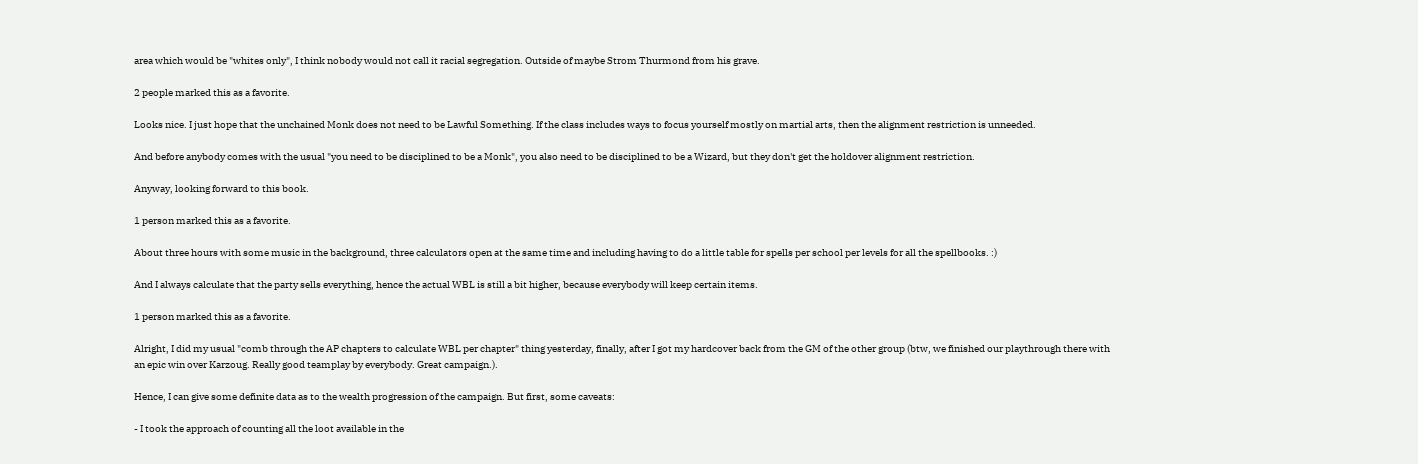area which would be "whites only", I think nobody would not call it racial segregation. Outside of maybe Strom Thurmond from his grave.

2 people marked this as a favorite.

Looks nice. I just hope that the unchained Monk does not need to be Lawful Something. If the class includes ways to focus yourself mostly on martial arts, then the alignment restriction is unneeded.

And before anybody comes with the usual "you need to be disciplined to be a Monk", you also need to be disciplined to be a Wizard, but they don't get the holdover alignment restriction.

Anyway, looking forward to this book.

1 person marked this as a favorite.

About three hours with some music in the background, three calculators open at the same time and including having to do a little table for spells per school per levels for all the spellbooks. :)

And I always calculate that the party sells everything, hence the actual WBL is still a bit higher, because everybody will keep certain items.

1 person marked this as a favorite.

Alright, I did my usual "comb through the AP chapters to calculate WBL per chapter" thing yesterday, finally, after I got my hardcover back from the GM of the other group (btw, we finished our playthrough there with an epic win over Karzoug. Really good teamplay by everybody. Great campaign.).

Hence, I can give some definite data as to the wealth progression of the campaign. But first, some caveats:

- I took the approach of counting all the loot available in the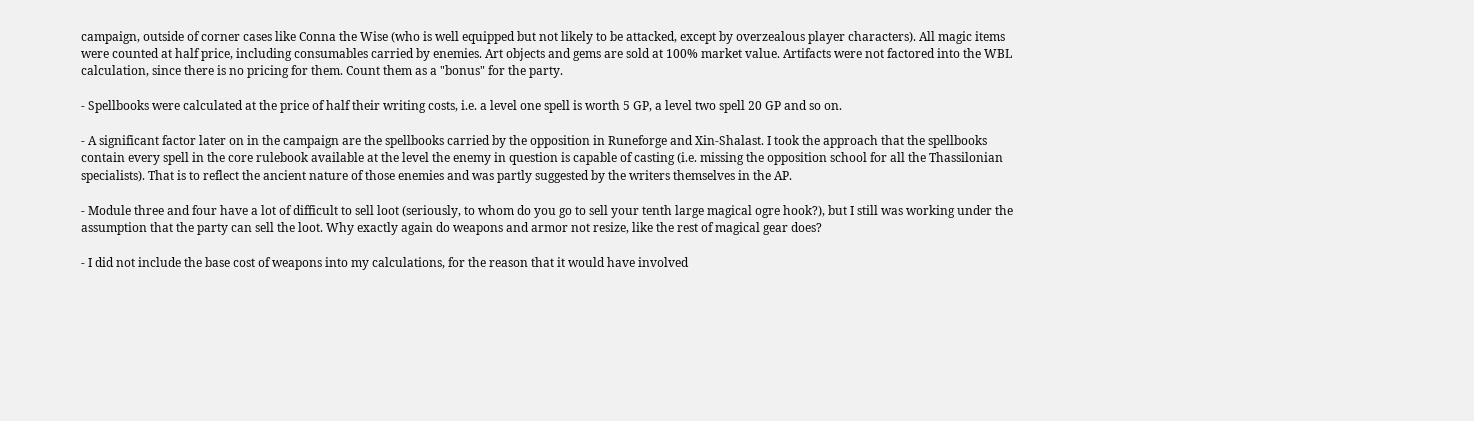campaign, outside of corner cases like Conna the Wise (who is well equipped but not likely to be attacked, except by overzealous player characters). All magic items were counted at half price, including consumables carried by enemies. Art objects and gems are sold at 100% market value. Artifacts were not factored into the WBL calculation, since there is no pricing for them. Count them as a "bonus" for the party.

- Spellbooks were calculated at the price of half their writing costs, i.e. a level one spell is worth 5 GP, a level two spell 20 GP and so on.

- A significant factor later on in the campaign are the spellbooks carried by the opposition in Runeforge and Xin-Shalast. I took the approach that the spellbooks contain every spell in the core rulebook available at the level the enemy in question is capable of casting (i.e. missing the opposition school for all the Thassilonian specialists). That is to reflect the ancient nature of those enemies and was partly suggested by the writers themselves in the AP.

- Module three and four have a lot of difficult to sell loot (seriously, to whom do you go to sell your tenth large magical ogre hook?), but I still was working under the assumption that the party can sell the loot. Why exactly again do weapons and armor not resize, like the rest of magical gear does?

- I did not include the base cost of weapons into my calculations, for the reason that it would have involved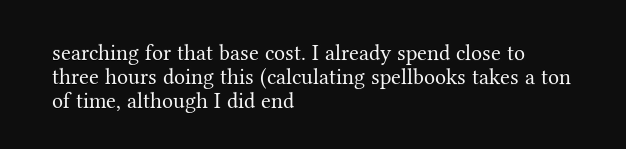searching for that base cost. I already spend close to three hours doing this (calculating spellbooks takes a ton of time, although I did end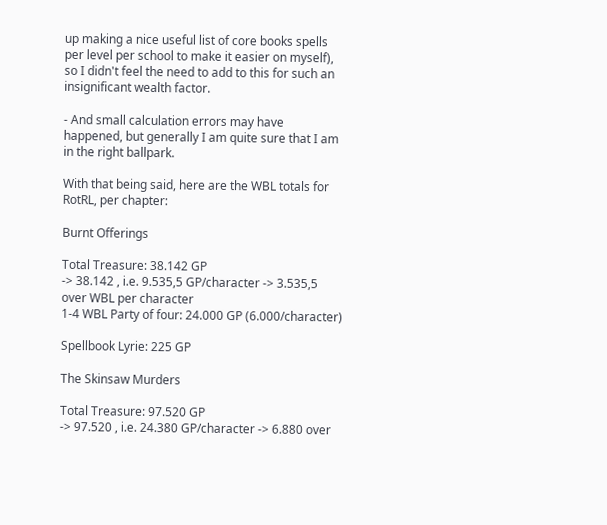up making a nice useful list of core books spells per level per school to make it easier on myself), so I didn't feel the need to add to this for such an insignificant wealth factor.

- And small calculation errors may have happened, but generally I am quite sure that I am in the right ballpark.

With that being said, here are the WBL totals for RotRL, per chapter:

Burnt Offerings

Total Treasure: 38.142 GP
-> 38.142 , i.e. 9.535,5 GP/character -> 3.535,5 over WBL per character
1-4 WBL Party of four: 24.000 GP (6.000/character)

Spellbook Lyrie: 225 GP

The Skinsaw Murders

Total Treasure: 97.520 GP
-> 97.520 , i.e. 24.380 GP/character -> 6.880 over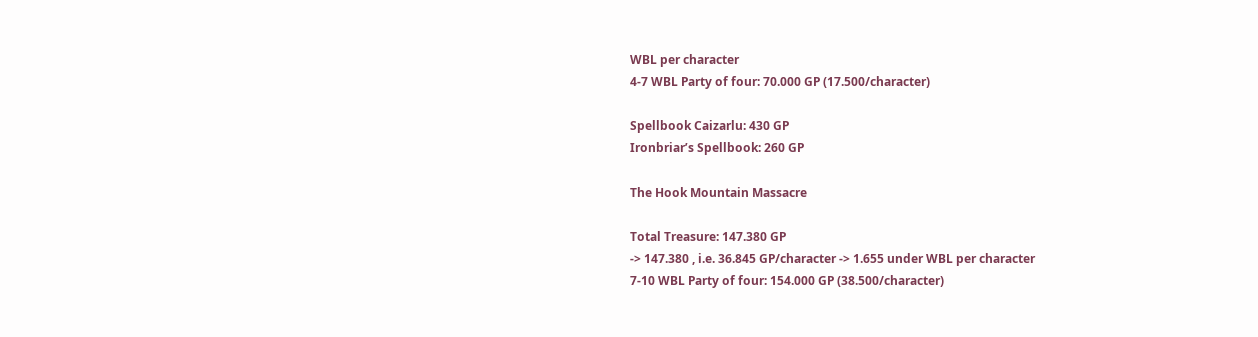WBL per character
4-7 WBL Party of four: 70.000 GP (17.500/character)

Spellbook Caizarlu: 430 GP
Ironbriar’s Spellbook: 260 GP

The Hook Mountain Massacre

Total Treasure: 147.380 GP
-> 147.380 , i.e. 36.845 GP/character -> 1.655 under WBL per character
7-10 WBL Party of four: 154.000 GP (38.500/character)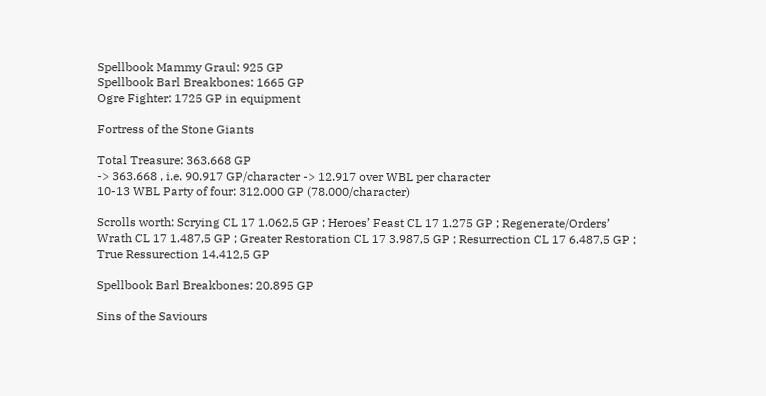Spellbook Mammy Graul: 925 GP
Spellbook Barl Breakbones: 1665 GP
Ogre Fighter: 1725 GP in equipment

Fortress of the Stone Giants

Total Treasure: 363.668 GP
-> 363.668 , i.e. 90.917 GP/character -> 12.917 over WBL per character
10-13 WBL Party of four: 312.000 GP (78.000/character)

Scrolls worth: Scrying CL 17 1.062,5 GP ; Heroes’ Feast CL 17 1.275 GP ; Regenerate/Orders’ Wrath CL 17 1.487,5 GP ; Greater Restoration CL 17 3.987,5 GP ; Resurrection CL 17 6.487,5 GP ; True Ressurection 14.412,5 GP

Spellbook Barl Breakbones: 20.895 GP

Sins of the Saviours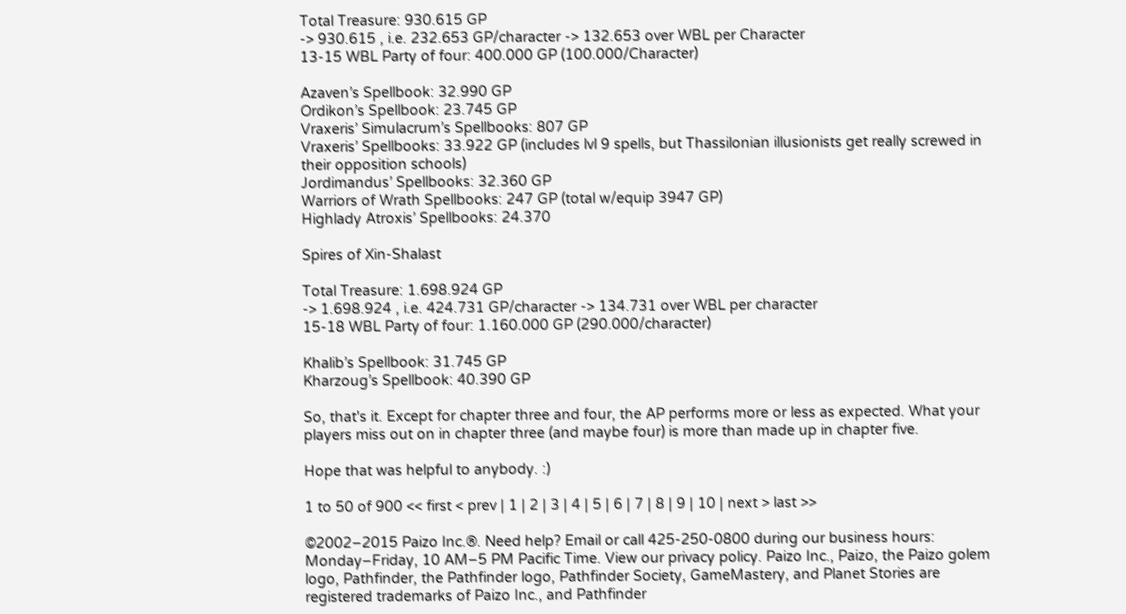Total Treasure: 930.615 GP
-> 930.615 , i.e. 232.653 GP/character -> 132.653 over WBL per Character
13-15 WBL Party of four: 400.000 GP (100.000/Character)

Azaven’s Spellbook: 32.990 GP
Ordikon’s Spellbook: 23.745 GP
Vraxeris’ Simulacrum’s Spellbooks: 807 GP
Vraxeris’ Spellbooks: 33.922 GP (includes lvl 9 spells, but Thassilonian illusionists get really screwed in their opposition schools)
Jordimandus’ Spellbooks: 32.360 GP
Warriors of Wrath Spellbooks: 247 GP (total w/equip 3947 GP)
Highlady Atroxis’ Spellbooks: 24.370

Spires of Xin-Shalast

Total Treasure: 1.698.924 GP
-> 1.698.924 , i.e. 424.731 GP/character -> 134.731 over WBL per character
15-18 WBL Party of four: 1.160.000 GP (290.000/character)

Khalib’s Spellbook: 31.745 GP
Kharzoug’s Spellbook: 40.390 GP

So, that's it. Except for chapter three and four, the AP performs more or less as expected. What your players miss out on in chapter three (and maybe four) is more than made up in chapter five.

Hope that was helpful to anybody. :)

1 to 50 of 900 << first < prev | 1 | 2 | 3 | 4 | 5 | 6 | 7 | 8 | 9 | 10 | next > last >>

©2002–2015 Paizo Inc.®. Need help? Email or call 425-250-0800 during our business hours: Monday–Friday, 10 AM–5 PM Pacific Time. View our privacy policy. Paizo Inc., Paizo, the Paizo golem logo, Pathfinder, the Pathfinder logo, Pathfinder Society, GameMastery, and Planet Stories are registered trademarks of Paizo Inc., and Pathfinder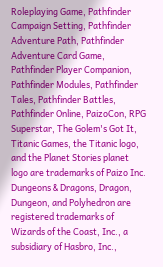Roleplaying Game, Pathfinder Campaign Setting, Pathfinder Adventure Path, Pathfinder Adventure Card Game, Pathfinder Player Companion, Pathfinder Modules, Pathfinder Tales, Pathfinder Battles, Pathfinder Online, PaizoCon, RPG Superstar, The Golem's Got It, Titanic Games, the Titanic logo, and the Planet Stories planet logo are trademarks of Paizo Inc. Dungeons & Dragons, Dragon, Dungeon, and Polyhedron are registered trademarks of Wizards of the Coast, Inc., a subsidiary of Hasbro, Inc.,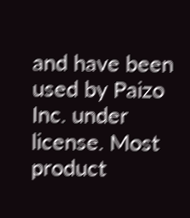and have been used by Paizo Inc. under license. Most product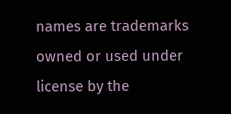names are trademarks owned or used under license by the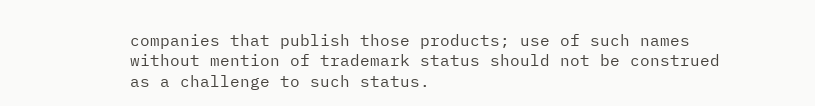companies that publish those products; use of such names without mention of trademark status should not be construed as a challenge to such status.